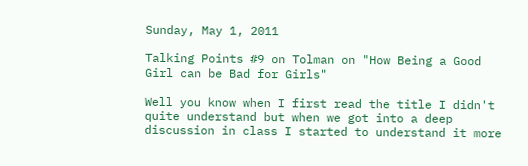Sunday, May 1, 2011

Talking Points #9 on Tolman on "How Being a Good Girl can be Bad for Girls"

Well you know when I first read the title I didn't quite understand but when we got into a deep discussion in class I started to understand it more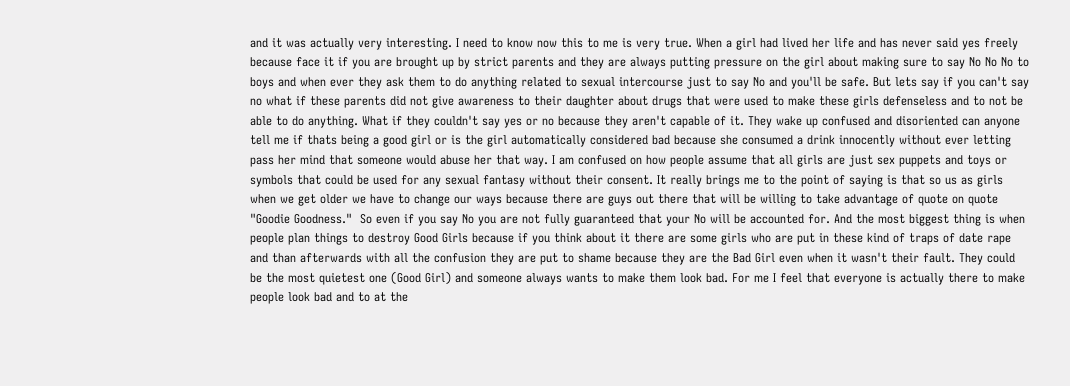and it was actually very interesting. I need to know now this to me is very true. When a girl had lived her life and has never said yes freely because face it if you are brought up by strict parents and they are always putting pressure on the girl about making sure to say No No No to boys and when ever they ask them to do anything related to sexual intercourse just to say No and you'll be safe. But lets say if you can't say no what if these parents did not give awareness to their daughter about drugs that were used to make these girls defenseless and to not be able to do anything. What if they couldn't say yes or no because they aren't capable of it. They wake up confused and disoriented can anyone tell me if thats being a good girl or is the girl automatically considered bad because she consumed a drink innocently without ever letting pass her mind that someone would abuse her that way. I am confused on how people assume that all girls are just sex puppets and toys or symbols that could be used for any sexual fantasy without their consent. It really brings me to the point of saying is that so us as girls when we get older we have to change our ways because there are guys out there that will be willing to take advantage of quote on quote "Goodie Goodness."  So even if you say No you are not fully guaranteed that your No will be accounted for. And the most biggest thing is when people plan things to destroy Good Girls because if you think about it there are some girls who are put in these kind of traps of date rape and than afterwards with all the confusion they are put to shame because they are the Bad Girl even when it wasn't their fault. They could be the most quietest one (Good Girl) and someone always wants to make them look bad. For me I feel that everyone is actually there to make people look bad and to at the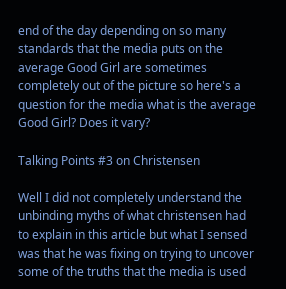end of the day depending on so many standards that the media puts on the average Good Girl are sometimes completely out of the picture so here's a question for the media what is the average Good Girl? Does it vary?

Talking Points #3 on Christensen

Well I did not completely understand the unbinding myths of what christensen had to explain in this article but what I sensed was that he was fixing on trying to uncover some of the truths that the media is used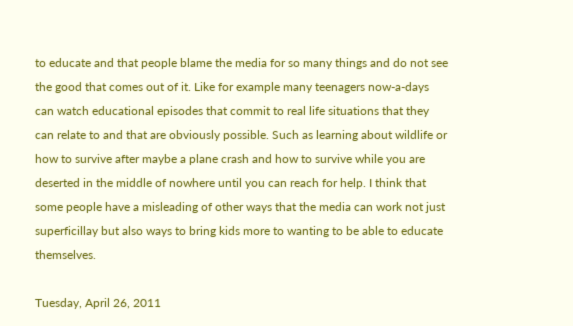to educate and that people blame the media for so many things and do not see the good that comes out of it. Like for example many teenagers now-a-days can watch educational episodes that commit to real life situations that they can relate to and that are obviously possible. Such as learning about wildlife or how to survive after maybe a plane crash and how to survive while you are deserted in the middle of nowhere until you can reach for help. I think that some people have a misleading of other ways that the media can work not just superficillay but also ways to bring kids more to wanting to be able to educate themselves.

Tuesday, April 26, 2011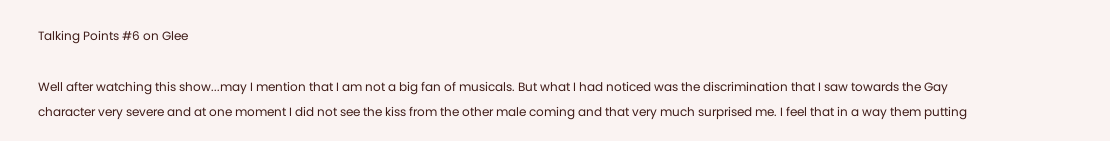Talking Points #6 on Glee

Well after watching this show...may I mention that I am not a big fan of musicals. But what I had noticed was the discrimination that I saw towards the Gay character very severe and at one moment I did not see the kiss from the other male coming and that very much surprised me. I feel that in a way them putting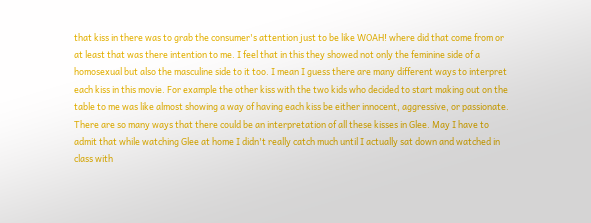that kiss in there was to grab the consumer's attention just to be like WOAH! where did that come from or at least that was there intention to me. I feel that in this they showed not only the feminine side of a homosexual but also the masculine side to it too. I mean I guess there are many different ways to interpret each kiss in this movie. For example the other kiss with the two kids who decided to start making out on the table to me was like almost showing a way of having each kiss be either innocent, aggressive, or passionate. There are so many ways that there could be an interpretation of all these kisses in Glee. May I have to admit that while watching Glee at home I didn't really catch much until I actually sat down and watched in class with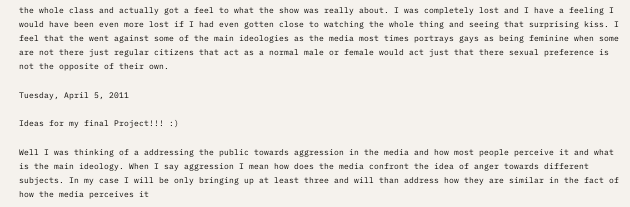the whole class and actually got a feel to what the show was really about. I was completely lost and I have a feeling I would have been even more lost if I had even gotten close to watching the whole thing and seeing that surprising kiss. I feel that the went against some of the main ideologies as the media most times portrays gays as being feminine when some are not there just regular citizens that act as a normal male or female would act just that there sexual preference is not the opposite of their own.

Tuesday, April 5, 2011

Ideas for my final Project!!! :)

Well I was thinking of a addressing the public towards aggression in the media and how most people perceive it and what is the main ideology. When I say aggression I mean how does the media confront the idea of anger towards different subjects. In my case I will be only bringing up at least three and will than address how they are similar in the fact of how the media perceives it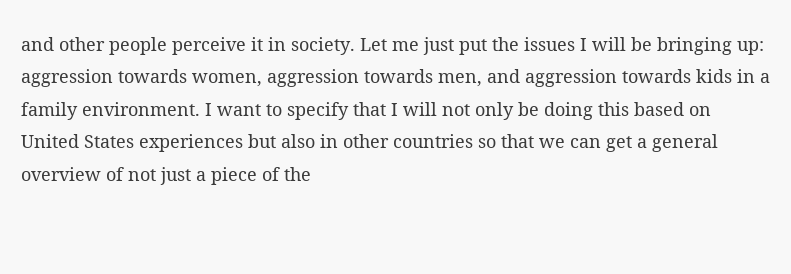and other people perceive it in society. Let me just put the issues I will be bringing up: aggression towards women, aggression towards men, and aggression towards kids in a family environment. I want to specify that I will not only be doing this based on United States experiences but also in other countries so that we can get a general overview of not just a piece of the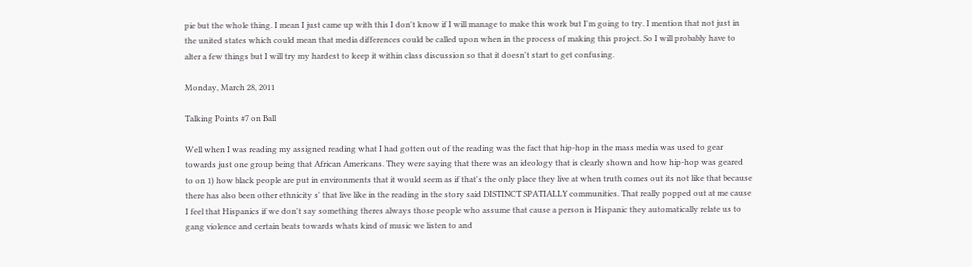pie but the whole thing. I mean I just came up with this I don't know if I will manage to make this work but I'm going to try. I mention that not just in the united states which could mean that media differences could be called upon when in the process of making this project. So I will probably have to alter a few things but I will try my hardest to keep it within class discussion so that it doesn't start to get confusing.

Monday, March 28, 2011

Talking Points #7 on Ball

Well when I was reading my assigned reading what I had gotten out of the reading was the fact that hip-hop in the mass media was used to gear towards just one group being that African Americans. They were saying that there was an ideology that is clearly shown and how hip-hop was geared to on 1) how black people are put in environments that it would seem as if that's the only place they live at when truth comes out its not like that because there has also been other ethnicity s' that live like in the reading in the story said DISTINCT SPATIALLY communities. That really popped out at me cause I feel that Hispanics if we don't say something theres always those people who assume that cause a person is Hispanic they automatically relate us to gang violence and certain beats towards whats kind of music we listen to and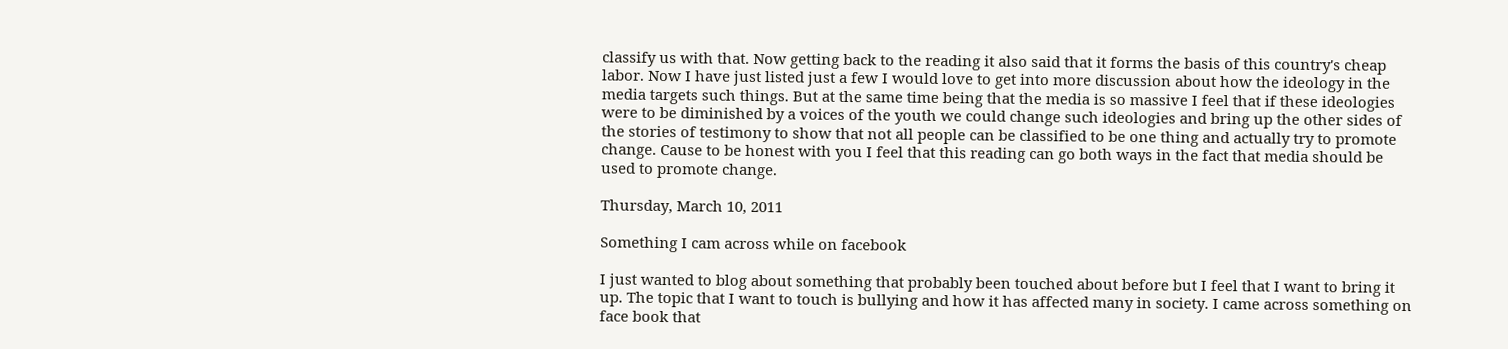classify us with that. Now getting back to the reading it also said that it forms the basis of this country's cheap labor. Now I have just listed just a few I would love to get into more discussion about how the ideology in the media targets such things. But at the same time being that the media is so massive I feel that if these ideologies were to be diminished by a voices of the youth we could change such ideologies and bring up the other sides of the stories of testimony to show that not all people can be classified to be one thing and actually try to promote change. Cause to be honest with you I feel that this reading can go both ways in the fact that media should be used to promote change.

Thursday, March 10, 2011

Something I cam across while on facebook

I just wanted to blog about something that probably been touched about before but I feel that I want to bring it up. The topic that I want to touch is bullying and how it has affected many in society. I came across something on face book that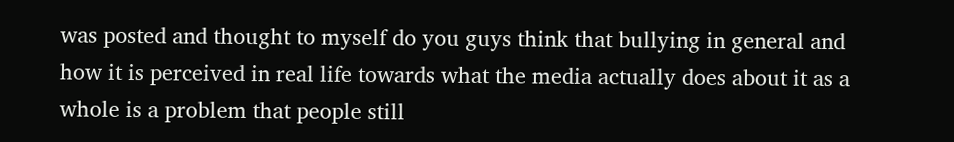was posted and thought to myself do you guys think that bullying in general and how it is perceived in real life towards what the media actually does about it as a whole is a problem that people still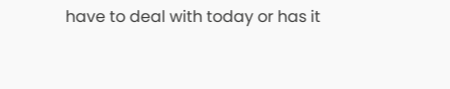have to deal with today or has it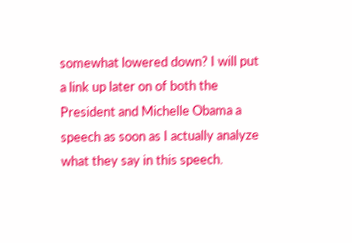somewhat lowered down? I will put a link up later on of both the President and Michelle Obama a speech as soon as I actually analyze what they say in this speech.